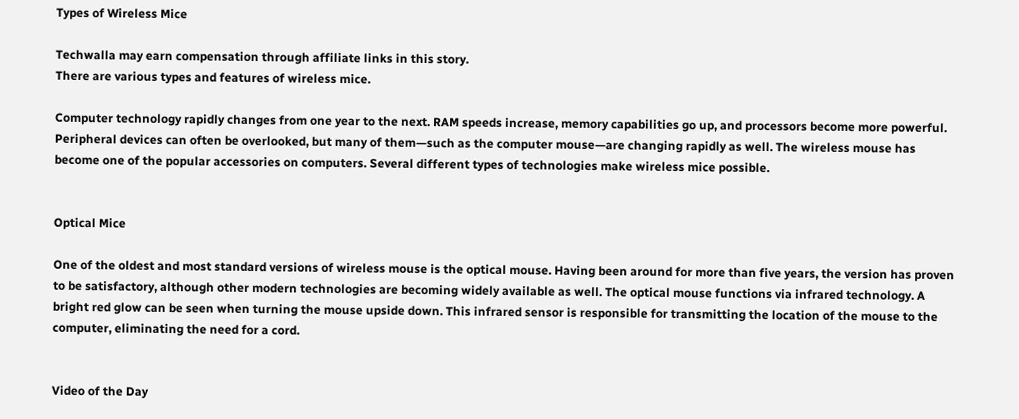Types of Wireless Mice

Techwalla may earn compensation through affiliate links in this story.
There are various types and features of wireless mice.

Computer technology rapidly changes from one year to the next. RAM speeds increase, memory capabilities go up, and processors become more powerful. Peripheral devices can often be overlooked, but many of them—such as the computer mouse—are changing rapidly as well. The wireless mouse has become one of the popular accessories on computers. Several different types of technologies make wireless mice possible.


Optical Mice

One of the oldest and most standard versions of wireless mouse is the optical mouse. Having been around for more than five years, the version has proven to be satisfactory, although other modern technologies are becoming widely available as well. The optical mouse functions via infrared technology. A bright red glow can be seen when turning the mouse upside down. This infrared sensor is responsible for transmitting the location of the mouse to the computer, eliminating the need for a cord.


Video of the Day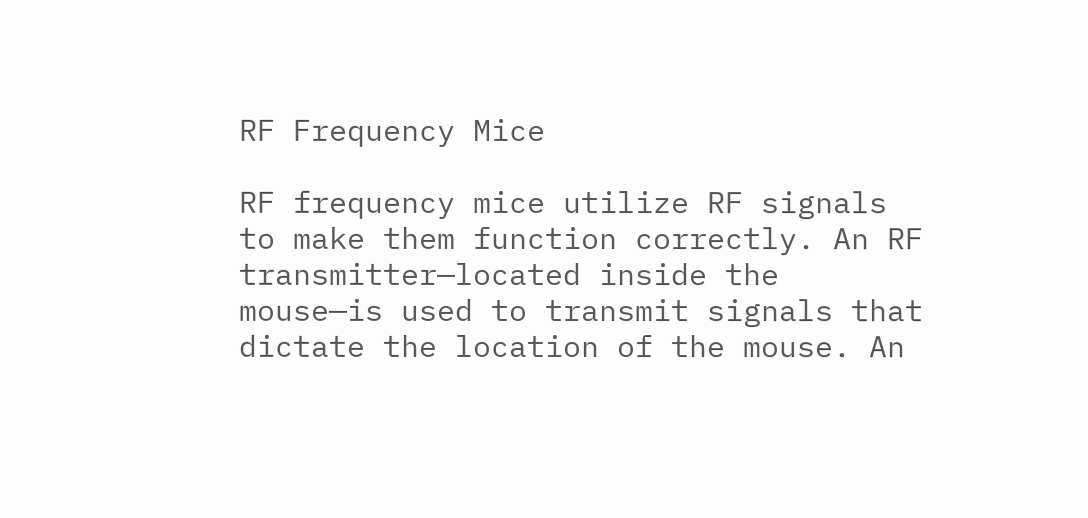RF Frequency Mice

RF frequency mice utilize RF signals to make them function correctly. An RF transmitter—located inside the mouse—is used to transmit signals that dictate the location of the mouse. An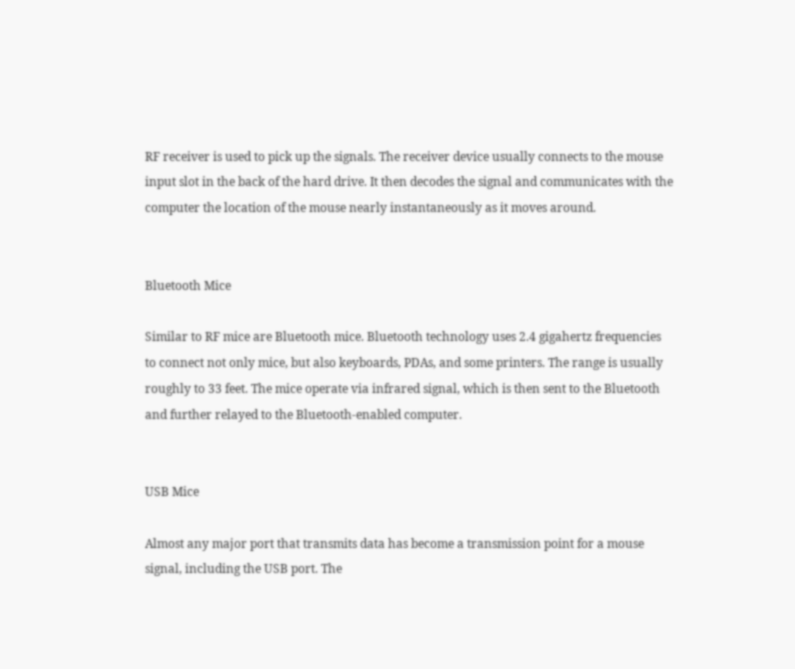RF receiver is used to pick up the signals. The receiver device usually connects to the mouse input slot in the back of the hard drive. It then decodes the signal and communicates with the computer the location of the mouse nearly instantaneously as it moves around.


Bluetooth Mice

Similar to RF mice are Bluetooth mice. Bluetooth technology uses 2.4 gigahertz frequencies to connect not only mice, but also keyboards, PDAs, and some printers. The range is usually roughly to 33 feet. The mice operate via infrared signal, which is then sent to the Bluetooth and further relayed to the Bluetooth-enabled computer.


USB Mice

Almost any major port that transmits data has become a transmission point for a mouse signal, including the USB port. The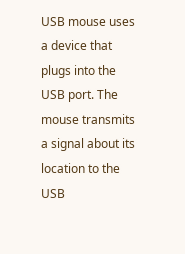USB mouse uses a device that plugs into the USB port. The mouse transmits a signal about its location to the USB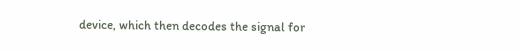device, which then decodes the signal for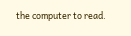the computer to read.